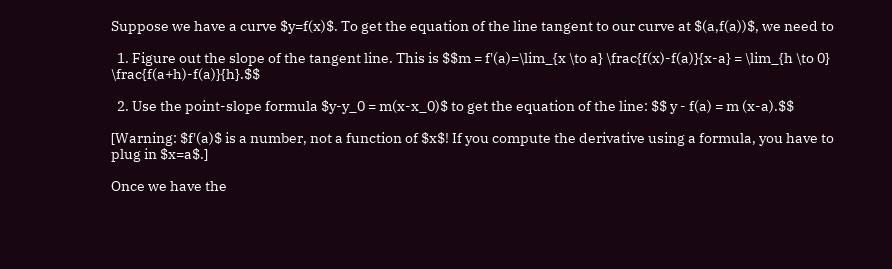Suppose we have a curve $y=f(x)$. To get the equation of the line tangent to our curve at $(a,f(a))$, we need to

  1. Figure out the slope of the tangent line. This is $$m = f'(a)=\lim_{x \to a} \frac{f(x)-f(a)}{x-a} = \lim_{h \to 0} \frac{f(a+h)-f(a)}{h}.$$

  2. Use the point-slope formula $y-y_0 = m(x-x_0)$ to get the equation of the line: $$ y - f(a) = m (x-a).$$

[Warning: $f'(a)$ is a number, not a function of $x$! If you compute the derivative using a formula, you have to plug in $x=a$.]

Once we have the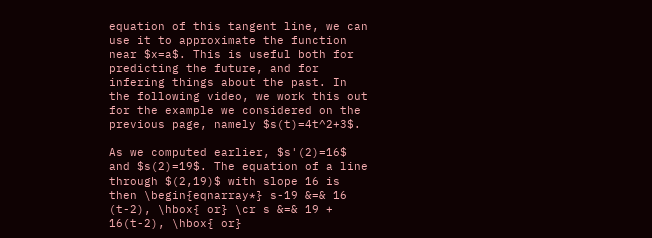equation of this tangent line, we can use it to approximate the function near $x=a$. This is useful both for predicting the future, and for infering things about the past. In the following video, we work this out for the example we considered on the previous page, namely $s(t)=4t^2+3$.

As we computed earlier, $s'(2)=16$ and $s(2)=19$. The equation of a line through $(2,19)$ with slope 16 is then \begin{eqnarray*} s-19 &=& 16 (t-2), \hbox{ or} \cr s &=& 19 + 16(t-2), \hbox{ or}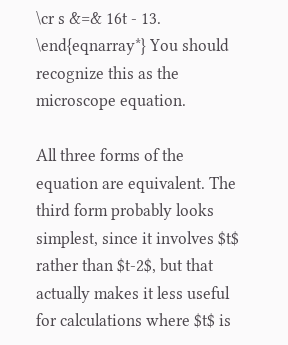\cr s &=& 16t - 13. \end{eqnarray*} You should recognize this as the microscope equation.

All three forms of the equation are equivalent. The third form probably looks simplest, since it involves $t$ rather than $t-2$, but that actually makes it less useful for calculations where $t$ is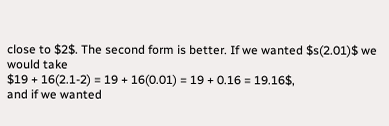close to $2$. The second form is better. If we wanted $s(2.01)$ we would take
$19 + 16(2.1-2) = 19 + 16(0.01) = 19 + 0.16 = 19.16$,
and if we wanted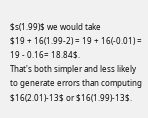$s(1.99)$ we would take
$19 + 16(1.99-2) = 19 + 16(-0.01) = 19 - 0.16= 18.84$.
That's both simpler and less likely to generate errors than computing $16(2.01)-13$ or $16(1.99)-13$.